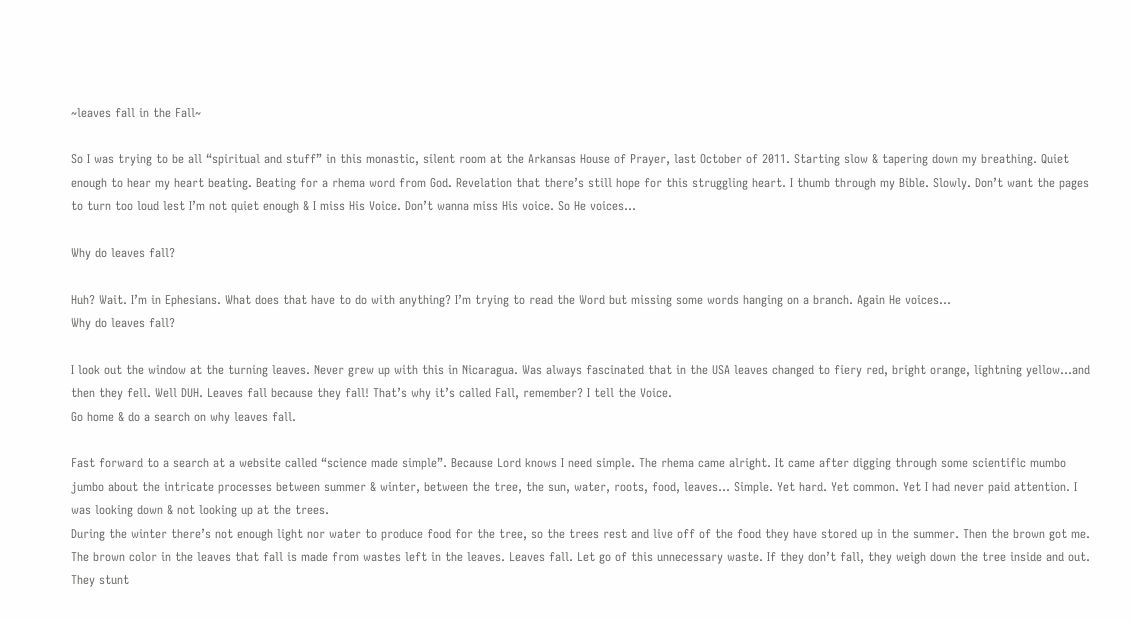~leaves fall in the Fall~

So I was trying to be all “spiritual and stuff” in this monastic, silent room at the Arkansas House of Prayer, last October of 2011. Starting slow & tapering down my breathing. Quiet enough to hear my heart beating. Beating for a rhema word from God. Revelation that there’s still hope for this struggling heart. I thumb through my Bible. Slowly. Don’t want the pages to turn too loud lest I’m not quiet enough & I miss His Voice. Don’t wanna miss His voice. So He voices…

Why do leaves fall?

Huh? Wait. I’m in Ephesians. What does that have to do with anything? I’m trying to read the Word but missing some words hanging on a branch. Again He voices…
Why do leaves fall?

I look out the window at the turning leaves. Never grew up with this in Nicaragua. Was always fascinated that in the USA leaves changed to fiery red, bright orange, lightning yellow…and then they fell. Well DUH. Leaves fall because they fall! That’s why it’s called Fall, remember? I tell the Voice.
Go home & do a search on why leaves fall.

Fast forward to a search at a website called “science made simple”. Because Lord knows I need simple. The rhema came alright. It came after digging through some scientific mumbo jumbo about the intricate processes between summer & winter, between the tree, the sun, water, roots, food, leaves… Simple. Yet hard. Yet common. Yet I had never paid attention. I was looking down & not looking up at the trees.
During the winter there’s not enough light nor water to produce food for the tree, so the trees rest and live off of the food they have stored up in the summer. Then the brown got me. The brown color in the leaves that fall is made from wastes left in the leaves. Leaves fall. Let go of this unnecessary waste. If they don’t fall, they weigh down the tree inside and out. They stunt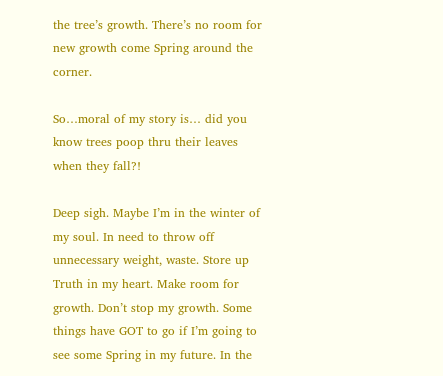the tree’s growth. There’s no room for new growth come Spring around the corner.

So…moral of my story is… did you know trees poop thru their leaves when they fall?!

Deep sigh. Maybe I’m in the winter of my soul. In need to throw off unnecessary weight, waste. Store up Truth in my heart. Make room for growth. Don’t stop my growth. Some things have GOT to go if I’m going to see some Spring in my future. In the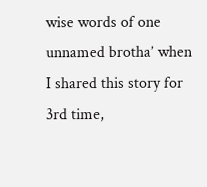wise words of one unnamed brotha’ when I shared this story for 3rd time,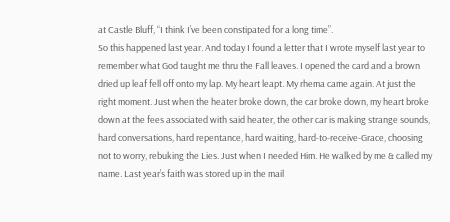at Castle Bluff, “I think I’ve been constipated for a long time”.
So this happened last year. And today I found a letter that I wrote myself last year to remember what God taught me thru the Fall leaves. I opened the card and a brown dried up leaf fell off onto my lap. My heart leapt. My rhema came again. At just the right moment. Just when the heater broke down, the car broke down, my heart broke down at the fees associated with said heater, the other car is making strange sounds, hard conversations, hard repentance, hard waiting, hard-to-receive-Grace, choosing not to worry, rebuking the Lies. Just when I needed Him. He walked by me & called my name. Last year’s faith was stored up in the mail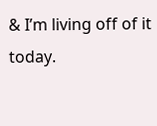& I’m living off of it today.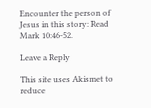Encounter the person of Jesus in this story: Read Mark 10:46-52.

Leave a Reply

This site uses Akismet to reduce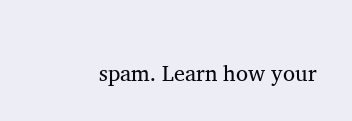spam. Learn how your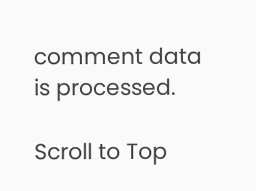comment data is processed.

Scroll to Top